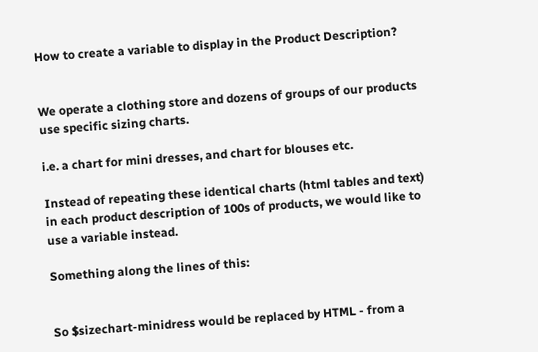How to create a variable to display in the Product Description?


We operate a clothing store and dozens of groups of our products use specific sizing charts.

i.e. a chart for mini dresses, and chart for blouses etc.

Instead of repeating these identical charts (html tables and text) in each product description of 100s of products, we would like to use a variable instead.

Something along the lines of this:


So $sizechart-minidress would be replaced by HTML - from a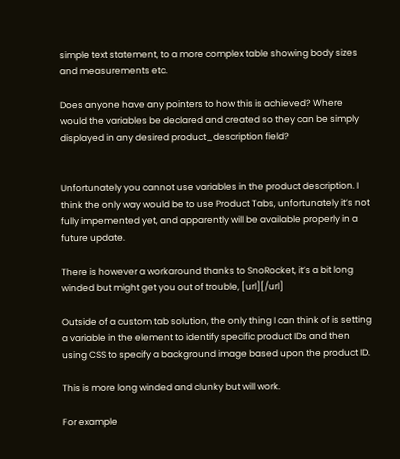simple text statement, to a more complex table showing body sizes and measurements etc.

Does anyone have any pointers to how this is achieved? Where would the variables be declared and created so they can be simply displayed in any desired product_description field?


Unfortunately you cannot use variables in the product description. I think the only way would be to use Product Tabs, unfortunately it’s not fully impemented yet, and apparently will be available properly in a future update.

There is however a workaround thanks to SnoRocket, it’s a bit long winded but might get you out of trouble, [url][/url]

Outside of a custom tab solution, the only thing I can think of is setting a variable in the element to identify specific product IDs and then using CSS to specify a background image based upon the product ID.

This is more long winded and clunky but will work.

For example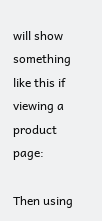will show something like this if viewing a product page:

Then using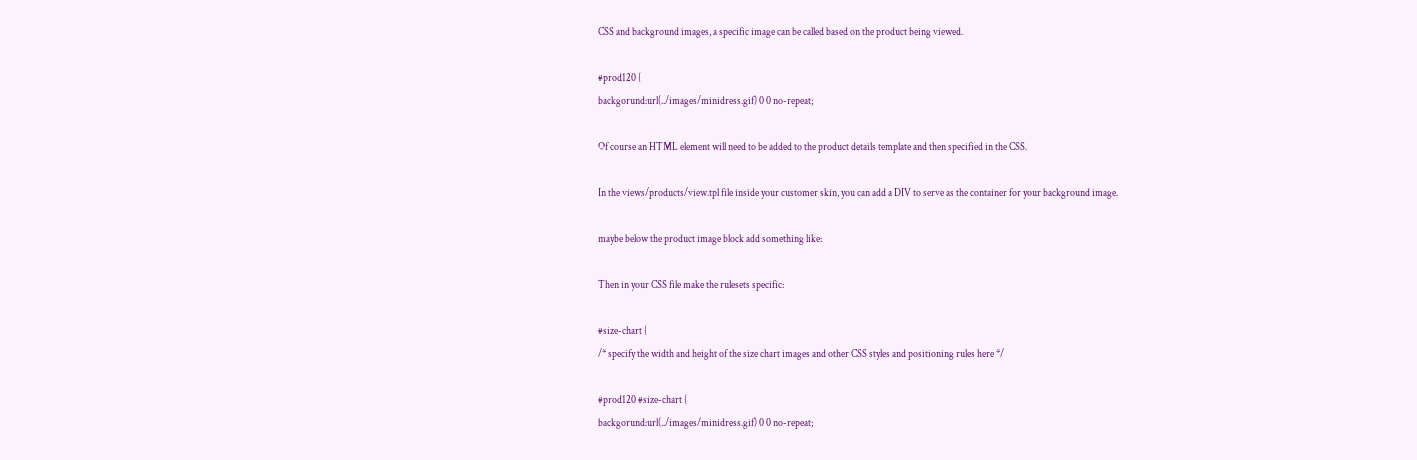CSS and background images, a specific image can be called based on the product being viewed.

#prod120 {
backgorund:url(../images/minidress.gif) 0 0 no-repeat;

Of course an HTML element will need to be added to the product details template and then specified in the CSS.

In the views/products/view.tpl file inside your customer skin, you can add a DIV to serve as the container for your background image.

maybe below the product image block add something like:

Then in your CSS file make the rulesets specific:

#size-chart {
/* specify the width and height of the size chart images and other CSS styles and positioning rules here */

#prod120 #size-chart {
backgorund:url(../images/minidress.gif) 0 0 no-repeat;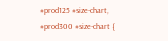#prod125 #size-chart,
#prod300 #size-chart {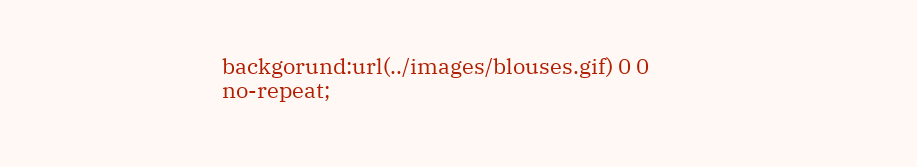backgorund:url(../images/blouses.gif) 0 0 no-repeat;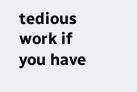tedious work if you have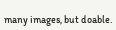many images, but doable.